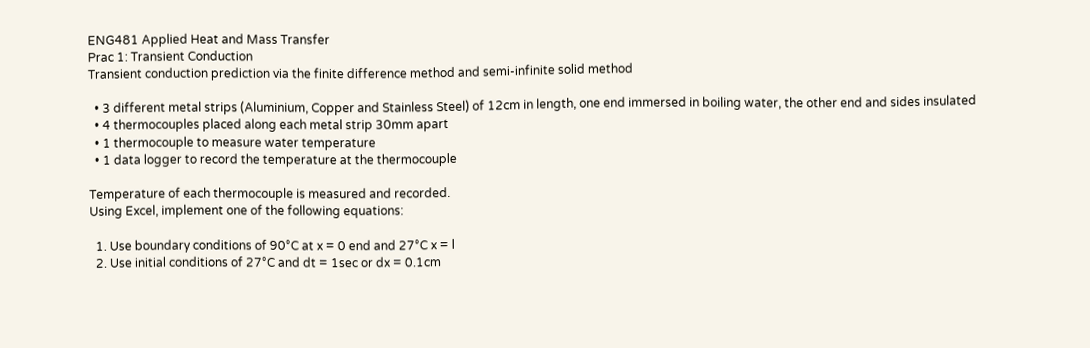ENG481 Applied Heat and Mass Transfer
Prac 1: Transient Conduction
Transient conduction prediction via the finite difference method and semi-infinite solid method

  • 3 different metal strips (Aluminium, Copper and Stainless Steel) of 12cm in length, one end immersed in boiling water, the other end and sides insulated
  • 4 thermocouples placed along each metal strip 30mm apart
  • 1 thermocouple to measure water temperature
  • 1 data logger to record the temperature at the thermocouple

Temperature of each thermocouple is measured and recorded.
Using Excel, implement one of the following equations:

  1. Use boundary conditions of 90°C at x = 0 end and 27°C x = l
  2. Use initial conditions of 27°C and dt = 1sec or dx = 0.1cm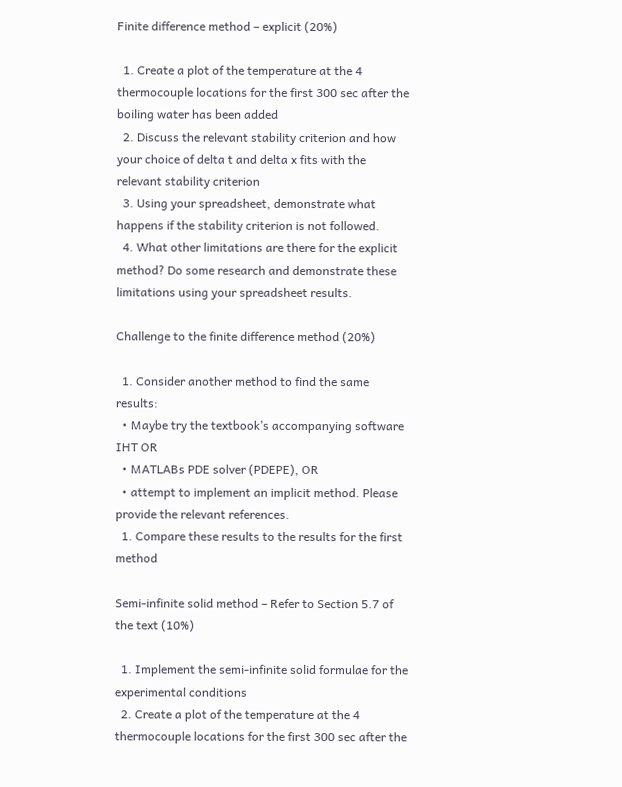Finite difference method – explicit (20%)

  1. Create a plot of the temperature at the 4 thermocouple locations for the first 300 sec after the boiling water has been added
  2. Discuss the relevant stability criterion and how your choice of delta t and delta x fits with the relevant stability criterion
  3. Using your spreadsheet, demonstrate what happens if the stability criterion is not followed.
  4. What other limitations are there for the explicit method? Do some research and demonstrate these limitations using your spreadsheet results.

Challenge to the finite difference method (20%)

  1. Consider another method to find the same results:
  • Maybe try the textbook’s accompanying software IHT OR
  • MATLABs PDE solver (PDEPE), OR
  • attempt to implement an implicit method. Please provide the relevant references.
  1. Compare these results to the results for the first method

Semi-infinite solid method – Refer to Section 5.7 of the text (10%)

  1. Implement the semi-infinite solid formulae for the experimental conditions
  2. Create a plot of the temperature at the 4 thermocouple locations for the first 300 sec after the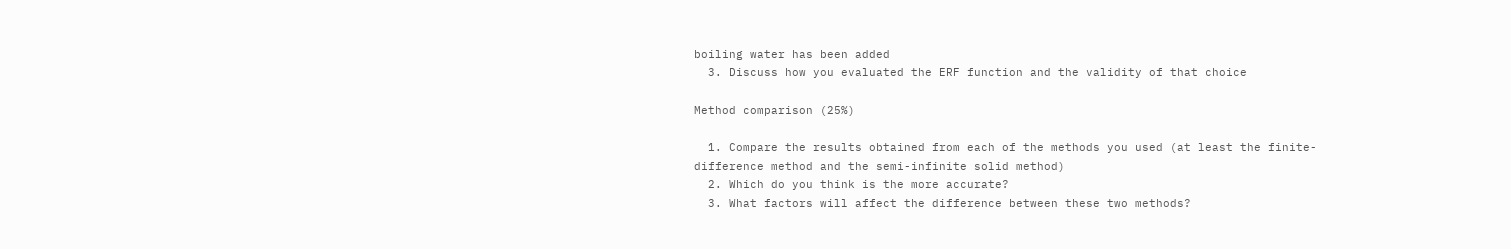boiling water has been added
  3. Discuss how you evaluated the ERF function and the validity of that choice

Method comparison (25%)

  1. Compare the results obtained from each of the methods you used (at least the finite-difference method and the semi-infinite solid method)
  2. Which do you think is the more accurate?
  3. What factors will affect the difference between these two methods?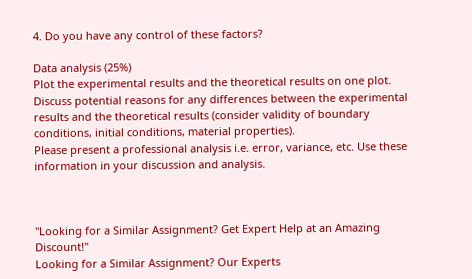4. Do you have any control of these factors?

Data analysis (25%)
Plot the experimental results and the theoretical results on one plot. Discuss potential reasons for any differences between the experimental results and the theoretical results (consider validity of boundary conditions, initial conditions, material properties).
Please present a professional analysis i.e. error, variance, etc. Use these information in your discussion and analysis.



"Looking for a Similar Assignment? Get Expert Help at an Amazing Discount!"
Looking for a Similar Assignment? Our Experts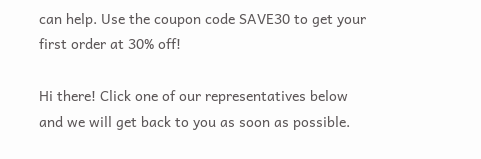can help. Use the coupon code SAVE30 to get your first order at 30% off!

Hi there! Click one of our representatives below and we will get back to you as soon as possible.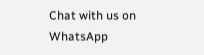Chat with us on WhatsApp